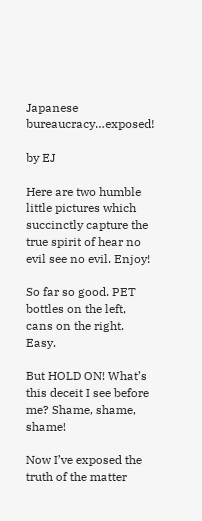Japanese bureaucracy…exposed!

by EJ

Here are two humble little pictures which succinctly capture the true spirit of hear no evil see no evil. Enjoy!

So far so good. PET bottles on the left, cans on the right. Easy.

But HOLD ON! What’s this deceit I see before me? Shame, shame, shame!

Now I’ve exposed the truth of the matter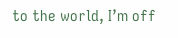to the world, I’m off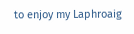to enjoy my Laphroaig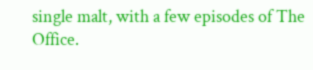single malt, with a few episodes of The Office.